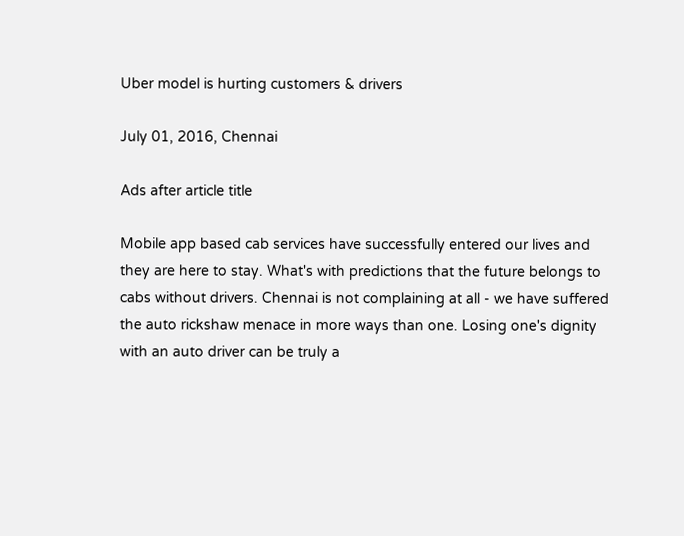Uber model is hurting customers & drivers

July 01, 2016, Chennai

Ads after article title

Mobile app based cab services have successfully entered our lives and they are here to stay. What's with predictions that the future belongs to cabs without drivers. Chennai is not complaining at all - we have suffered the auto rickshaw menace in more ways than one. Losing one's dignity with an auto driver can be truly a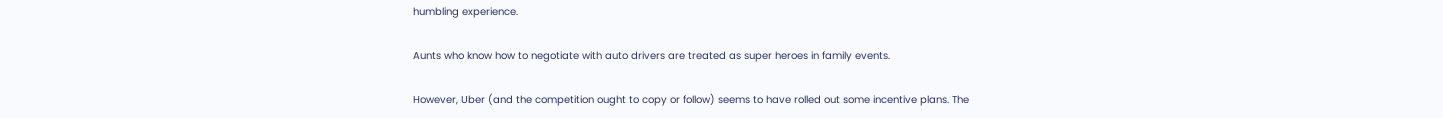humbling experience.

Aunts who know how to negotiate with auto drivers are treated as super heroes in family events.

However, Uber (and the competition ought to copy or follow) seems to have rolled out some incentive plans. The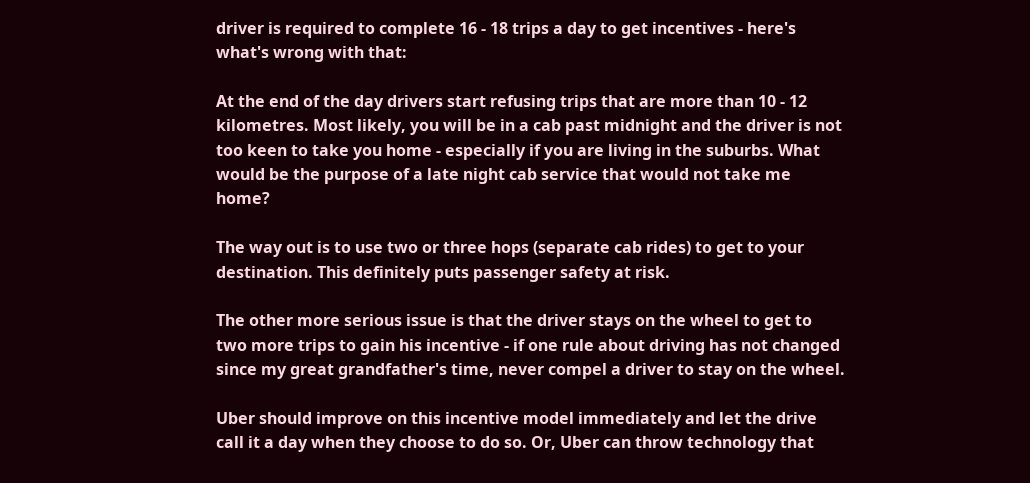driver is required to complete 16 - 18 trips a day to get incentives - here's what's wrong with that:

At the end of the day drivers start refusing trips that are more than 10 - 12 kilometres. Most likely, you will be in a cab past midnight and the driver is not too keen to take you home - especially if you are living in the suburbs. What would be the purpose of a late night cab service that would not take me home?

The way out is to use two or three hops (separate cab rides) to get to your destination. This definitely puts passenger safety at risk.

The other more serious issue is that the driver stays on the wheel to get to two more trips to gain his incentive - if one rule about driving has not changed since my great grandfather's time, never compel a driver to stay on the wheel.

Uber should improve on this incentive model immediately and let the drive call it a day when they choose to do so. Or, Uber can throw technology that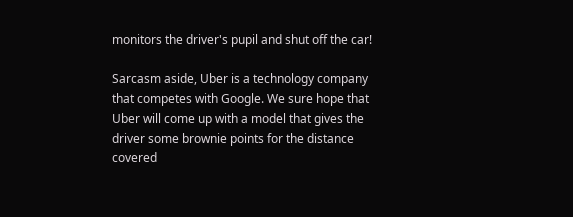monitors the driver's pupil and shut off the car!

Sarcasm aside, Uber is a technology company that competes with Google. We sure hope that Uber will come up with a model that gives the driver some brownie points for the distance covered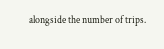alongside the number of trips.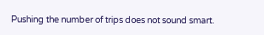Pushing the number of trips does not sound smart.